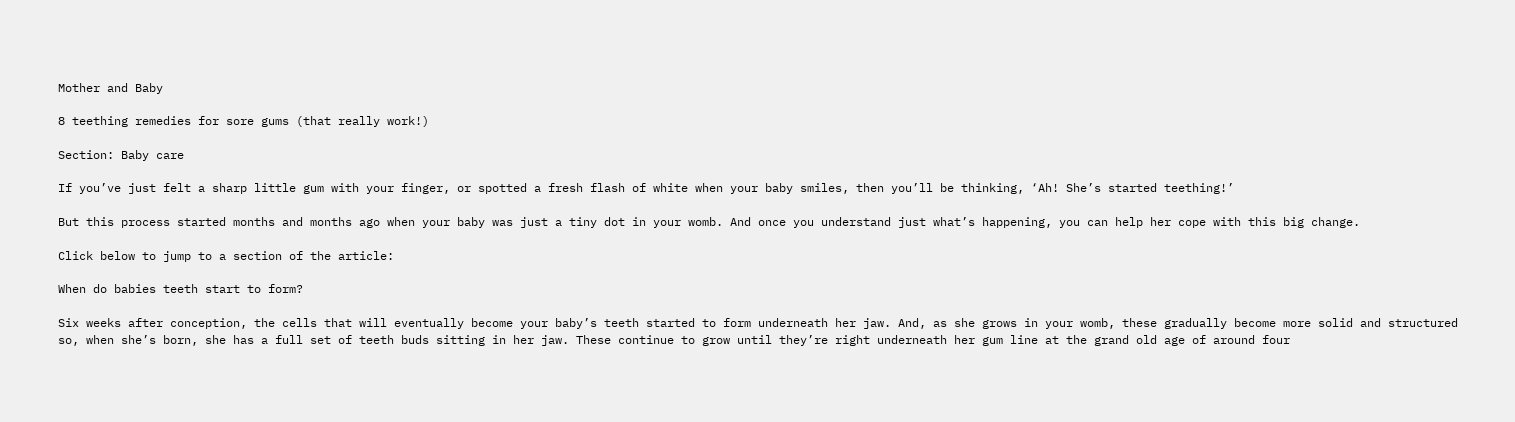Mother and Baby

8 teething remedies for sore gums (that really work!)

Section: Baby care

If you’ve just felt a sharp little gum with your finger, or spotted a fresh flash of white when your baby smiles, then you’ll be thinking, ‘Ah! She’s started teething!’

But this process started months and months ago when your baby was just a tiny dot in your womb. And once you understand just what’s happening, you can help her cope with this big change.

Click below to jump to a section of the article:

When do babies teeth start to form?

Six weeks after conception, the cells that will eventually become your baby’s teeth started to form underneath her jaw. And, as she grows in your womb, these gradually become more solid and structured so, when she’s born, she has a full set of teeth buds sitting in her jaw. These continue to grow until they’re right underneath her gum line at the grand old age of around four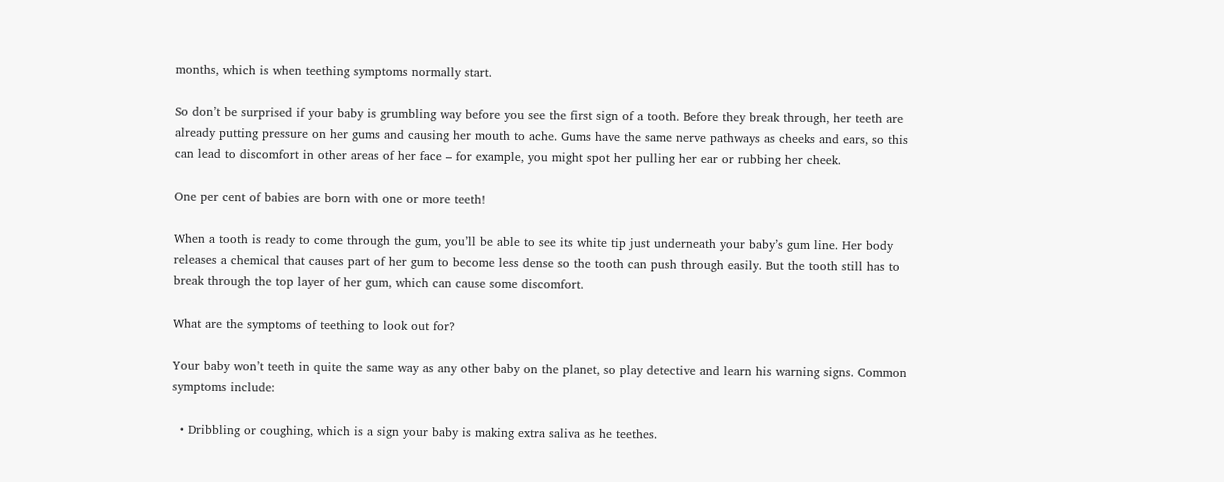months, which is when teething symptoms normally start.

So don’t be surprised if your baby is grumbling way before you see the first sign of a tooth. Before they break through, her teeth are already putting pressure on her gums and causing her mouth to ache. Gums have the same nerve pathways as cheeks and ears, so this can lead to discomfort in other areas of her face – for example, you might spot her pulling her ear or rubbing her cheek.

One per cent of babies are born with one or more teeth!

When a tooth is ready to come through the gum, you’ll be able to see its white tip just underneath your baby’s gum line. Her body releases a chemical that causes part of her gum to become less dense so the tooth can push through easily. But the tooth still has to break through the top layer of her gum, which can cause some discomfort.

What are the symptoms of teething to look out for?

Your baby won’t teeth in quite the same way as any other baby on the planet, so play detective and learn his warning signs. Common symptoms include:

  • Dribbling or coughing, which is a sign your baby is making extra saliva as he teethes.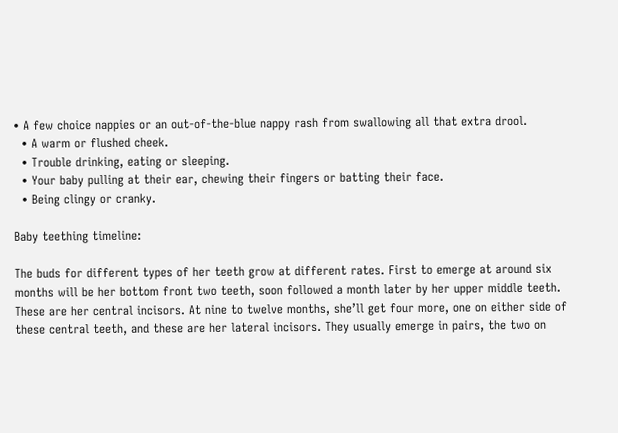• A few choice nappies or an out-of-the-blue nappy rash from swallowing all that extra drool.
  • A warm or flushed cheek.
  • Trouble drinking, eating or sleeping.
  • Your baby pulling at their ear, chewing their fingers or batting their face.
  • Being clingy or cranky.

Baby teething timeline:

The buds for different types of her teeth grow at different rates. First to emerge at around six months will be her bottom front two teeth, soon followed a month later by her upper middle teeth. These are her central incisors. At nine to twelve months, she’ll get four more, one on either side of these central teeth, and these are her lateral incisors. They usually emerge in pairs, the two on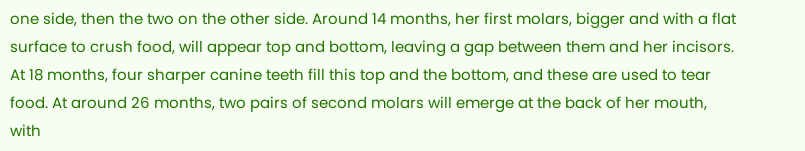one side, then the two on the other side. Around 14 months, her first molars, bigger and with a flat surface to crush food, will appear top and bottom, leaving a gap between them and her incisors. At 18 months, four sharper canine teeth fill this top and the bottom, and these are used to tear food. At around 26 months, two pairs of second molars will emerge at the back of her mouth, with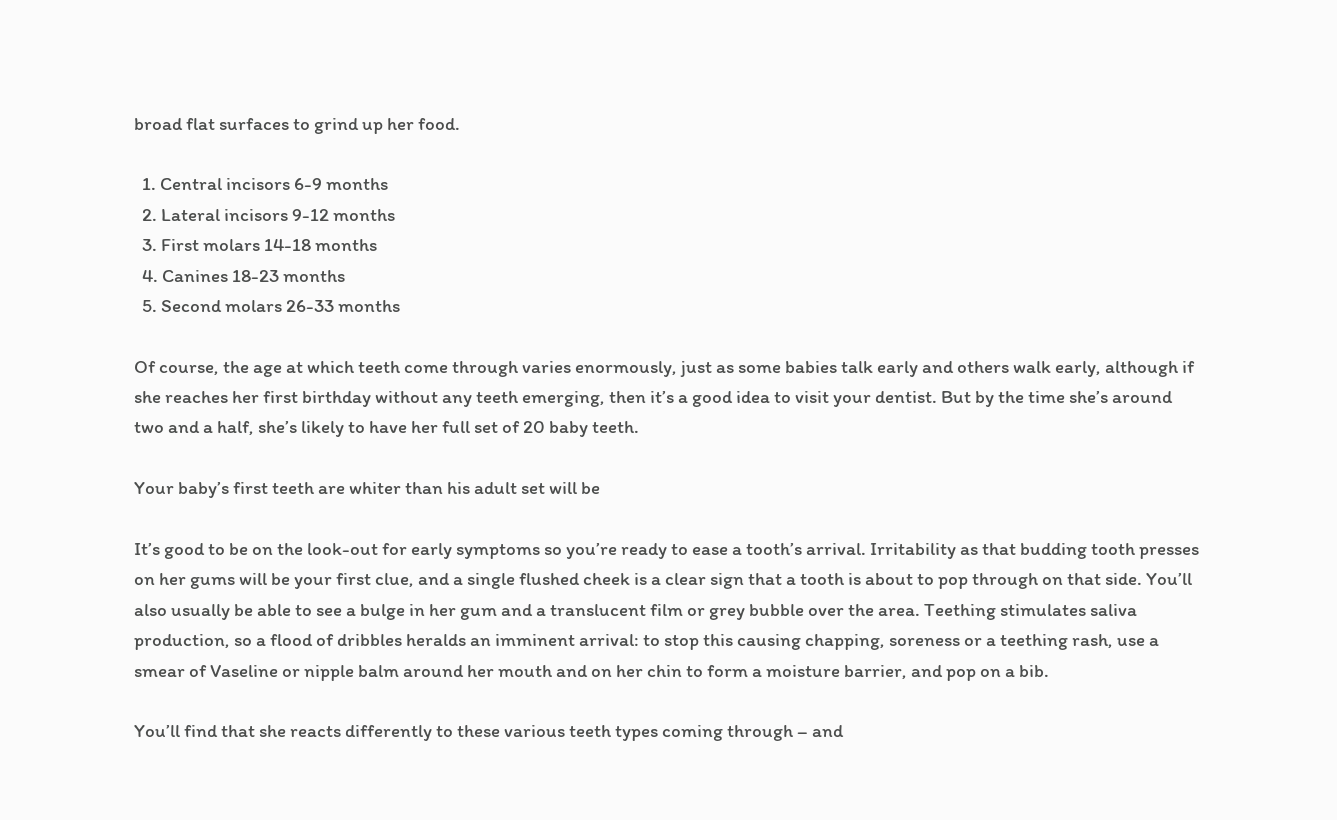broad flat surfaces to grind up her food.

  1. Central incisors 6-9 months
  2. Lateral incisors 9-12 months
  3. First molars 14-18 months
  4. Canines 18-23 months
  5. Second molars 26-33 months

Of course, the age at which teeth come through varies enormously, just as some babies talk early and others walk early, although if she reaches her first birthday without any teeth emerging, then it’s a good idea to visit your dentist. But by the time she’s around two and a half, she’s likely to have her full set of 20 baby teeth.

Your baby’s first teeth are whiter than his adult set will be

It’s good to be on the look-out for early symptoms so you’re ready to ease a tooth’s arrival. Irritability as that budding tooth presses on her gums will be your first clue, and a single flushed cheek is a clear sign that a tooth is about to pop through on that side. You’ll also usually be able to see a bulge in her gum and a translucent film or grey bubble over the area. Teething stimulates saliva production, so a flood of dribbles heralds an imminent arrival: to stop this causing chapping, soreness or a teething rash, use a smear of Vaseline or nipple balm around her mouth and on her chin to form a moisture barrier, and pop on a bib.

You’ll find that she reacts differently to these various teeth types coming through – and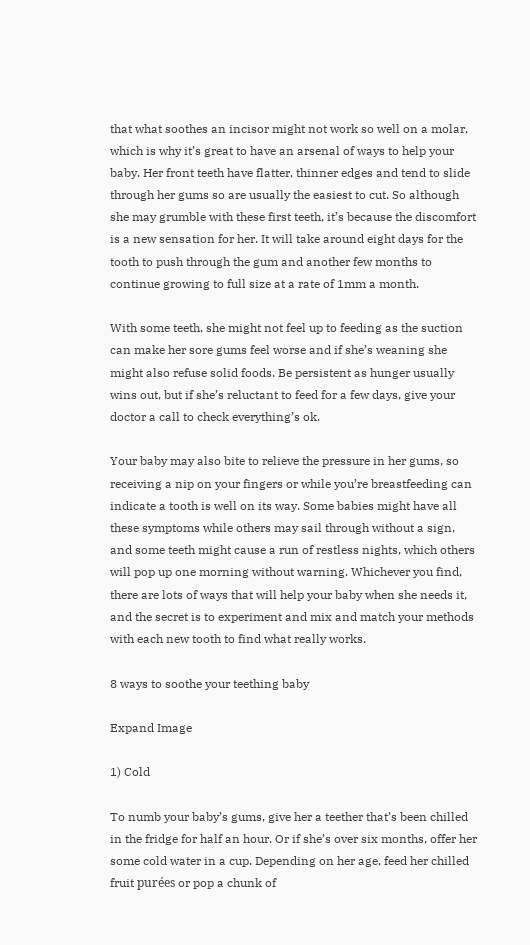that what soothes an incisor might not work so well on a molar, which is why it’s great to have an arsenal of ways to help your baby. Her front teeth have flatter, thinner edges and tend to slide through her gums so are usually the easiest to cut. So although she may grumble with these first teeth, it’s because the discomfort is a new sensation for her. It will take around eight days for the tooth to push through the gum and another few months to continue growing to full size at a rate of 1mm a month.

With some teeth, she might not feel up to feeding as the suction can make her sore gums feel worse and if she’s weaning she might also refuse solid foods. Be persistent as hunger usually wins out, but if she’s reluctant to feed for a few days, give your doctor a call to check everything’s ok.

Your baby may also bite to relieve the pressure in her gums, so receiving a nip on your fingers or while you’re breastfeeding can indicate a tooth is well on its way. Some babies might have all these symptoms while others may sail through without a sign, and some teeth might cause a run of restless nights, which others will pop up one morning without warning. Whichever you find, there are lots of ways that will help your baby when she needs it, and the secret is to experiment and mix and match your methods with each new tooth to find what really works.

8 ways to soothe your teething baby

Expand Image

1) Cold

To numb your baby’s gums, give her a teether that’s been chilled in the fridge for half an hour. Or if she’s over six months, offer her some cold water in a cup. Depending on her age, feed her chilled fruit purées or pop a chunk of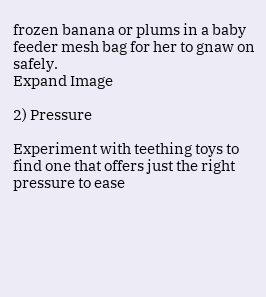frozen banana or plums in a baby feeder mesh bag for her to gnaw on safely.
Expand Image

2) Pressure

Experiment with teething toys to find one that offers just the right pressure to ease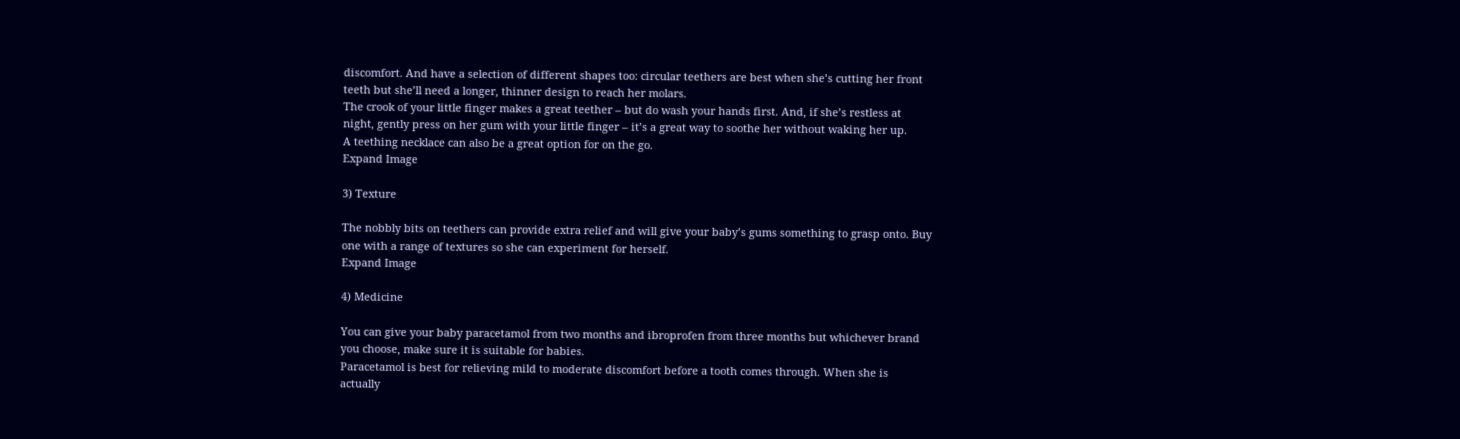discomfort. And have a selection of different shapes too: circular teethers are best when she’s cutting her front teeth but she’ll need a longer, thinner design to reach her molars.
The crook of your little finger makes a great teether – but do wash your hands first. And, if she’s restless at night, gently press on her gum with your little finger – it’s a great way to soothe her without waking her up.
A teething necklace can also be a great option for on the go.
Expand Image

3) Texture

The nobbly bits on teethers can provide extra relief and will give your baby’s gums something to grasp onto. Buy one with a range of textures so she can experiment for herself.
Expand Image

4) Medicine

You can give your baby paracetamol from two months and ibroprofen from three months but whichever brand you choose, make sure it is suitable for babies.
Paracetamol is best for relieving mild to moderate discomfort before a tooth comes through. When she is actually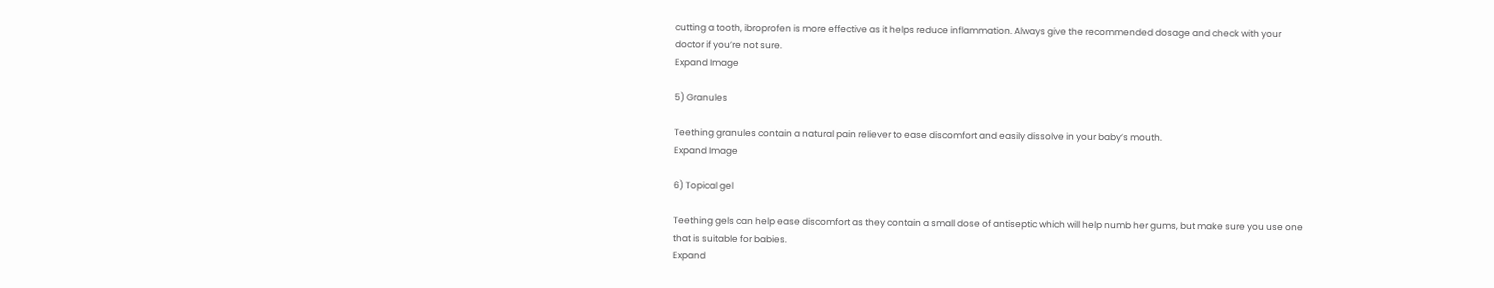cutting a tooth, ibroprofen is more effective as it helps reduce inflammation. Always give the recommended dosage and check with your doctor if you’re not sure.
Expand Image

5) Granules

Teething granules contain a natural pain reliever to ease discomfort and easily dissolve in your baby’s mouth.
Expand Image

6) Topical gel

Teething gels can help ease discomfort as they contain a small dose of antiseptic which will help numb her gums, but make sure you use one that is suitable for babies.
Expand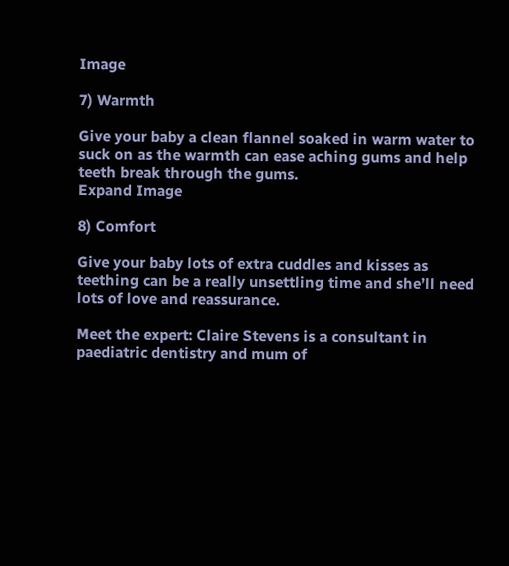Image

7) Warmth

Give your baby a clean flannel soaked in warm water to suck on as the warmth can ease aching gums and help teeth break through the gums.
Expand Image

8) Comfort

Give your baby lots of extra cuddles and kisses as teething can be a really unsettling time and she’ll need lots of love and reassurance.

Meet the expert: Claire Stevens is a consultant in paediatric dentistry and mum of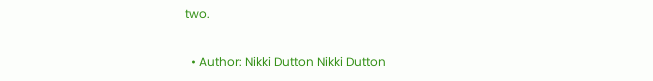two.

  • Author: Nikki Dutton Nikki Dutton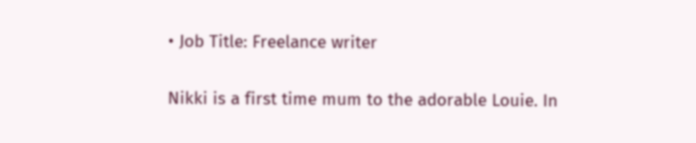• Job Title: Freelance writer

Nikki is a first time mum to the adorable Louie. In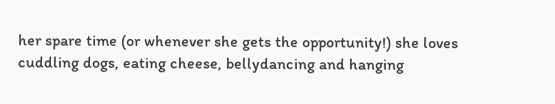her spare time (or whenever she gets the opportunity!) she loves cuddling dogs, eating cheese, bellydancing and hanging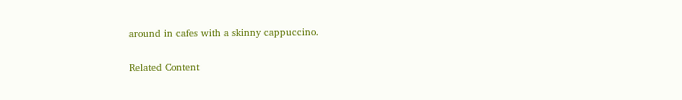around in cafes with a skinny cappuccino.

Related Content